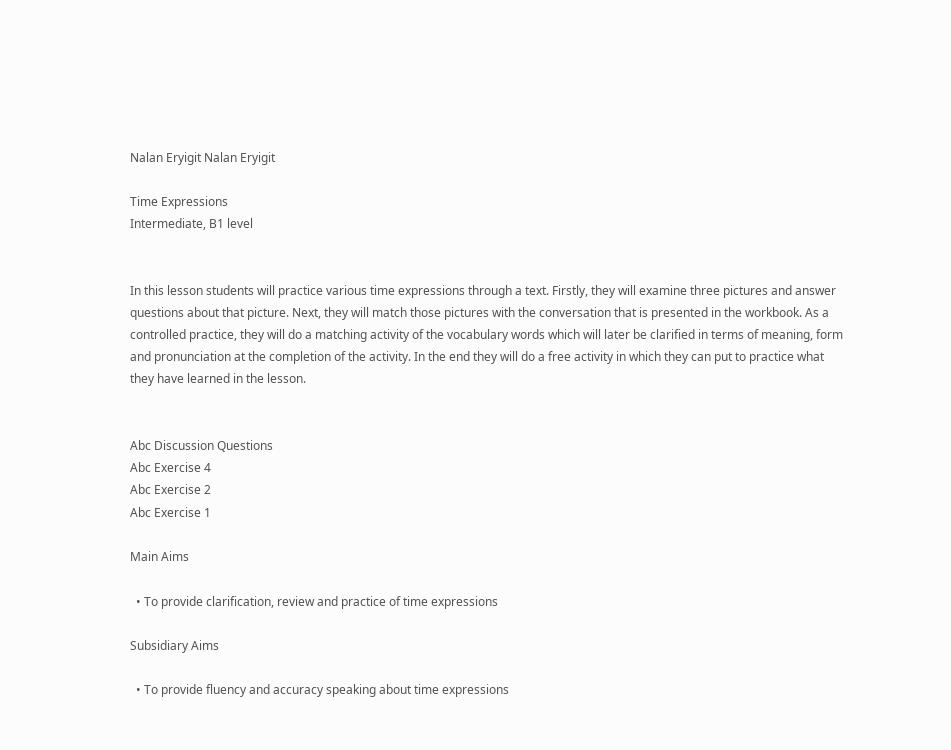Nalan Eryigit Nalan Eryigit

Time Expressions
Intermediate, B1 level


In this lesson students will practice various time expressions through a text. Firstly, they will examine three pictures and answer questions about that picture. Next, they will match those pictures with the conversation that is presented in the workbook. As a controlled practice, they will do a matching activity of the vocabulary words which will later be clarified in terms of meaning, form and pronunciation at the completion of the activity. In the end they will do a free activity in which they can put to practice what they have learned in the lesson.


Abc Discussion Questions
Abc Exercise 4
Abc Exercise 2
Abc Exercise 1

Main Aims

  • To provide clarification, review and practice of time expressions

Subsidiary Aims

  • To provide fluency and accuracy speaking about time expressions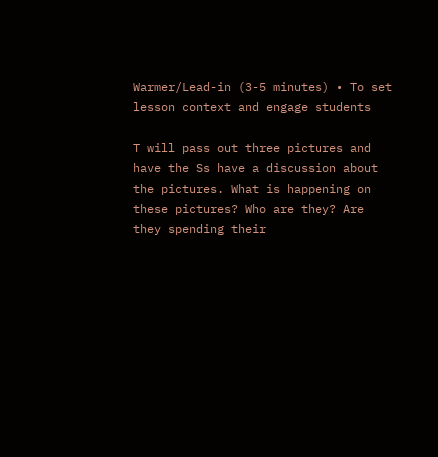Warmer/Lead-in (3-5 minutes) • To set lesson context and engage students

T will pass out three pictures and have the Ss have a discussion about the pictures. What is happening on these pictures? Who are they? Are they spending their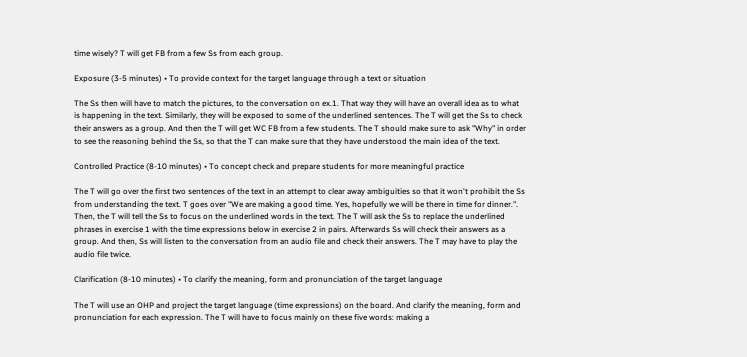time wisely? T will get FB from a few Ss from each group.

Exposure (3-5 minutes) • To provide context for the target language through a text or situation

The Ss then will have to match the pictures, to the conversation on ex.1. That way they will have an overall idea as to what is happening in the text. Similarly, they will be exposed to some of the underlined sentences. The T will get the Ss to check their answers as a group. And then the T will get WC FB from a few students. The T should make sure to ask "Why" in order to see the reasoning behind the Ss, so that the T can make sure that they have understood the main idea of the text.

Controlled Practice (8-10 minutes) • To concept check and prepare students for more meaningful practice

The T will go over the first two sentences of the text in an attempt to clear away ambiguities so that it won't prohibit the Ss from understanding the text. T goes over "We are making a good time. Yes, hopefully we will be there in time for dinner.". Then, the T will tell the Ss to focus on the underlined words in the text. The T will ask the Ss to replace the underlined phrases in exercise 1 with the time expressions below in exercise 2 in pairs. Afterwards Ss will check their answers as a group. And then, Ss will listen to the conversation from an audio file and check their answers. The T may have to play the audio file twice.

Clarification (8-10 minutes) • To clarify the meaning, form and pronunciation of the target language

The T will use an OHP and project the target language (time expressions) on the board. And clarify the meaning, form and pronunciation for each expression. The T will have to focus mainly on these five words: making a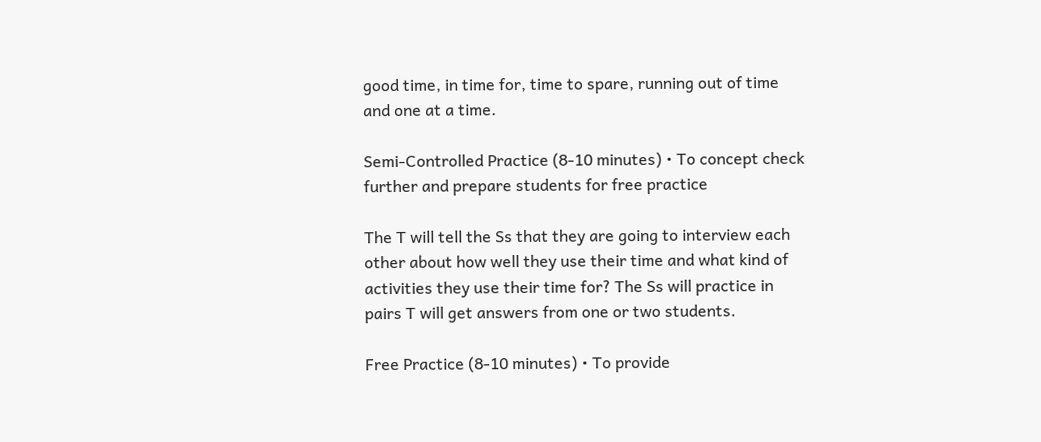good time, in time for, time to spare, running out of time and one at a time.

Semi-Controlled Practice (8-10 minutes) • To concept check further and prepare students for free practice

The T will tell the Ss that they are going to interview each other about how well they use their time and what kind of activities they use their time for? The Ss will practice in pairs T will get answers from one or two students.

Free Practice (8-10 minutes) • To provide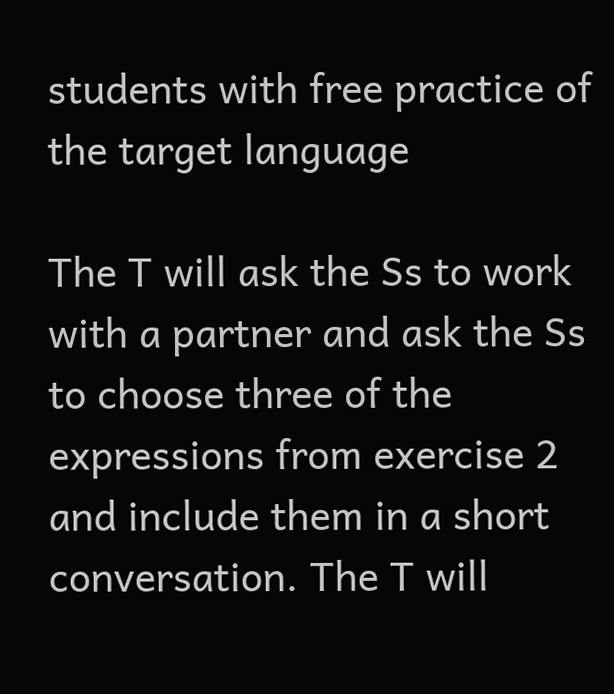students with free practice of the target language

The T will ask the Ss to work with a partner and ask the Ss to choose three of the expressions from exercise 2 and include them in a short conversation. The T will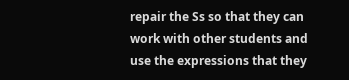repair the Ss so that they can work with other students and use the expressions that they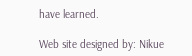have learned.

Web site designed by: Nikue